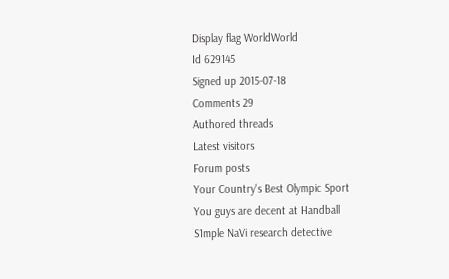Display flag WorldWorld
Id 629145
Signed up 2015-07-18
Comments 29
Authored threads
Latest visitors
Forum posts
Your Country's Best Olympic Sport
You guys are decent at Handball
S1mple NaVi research detective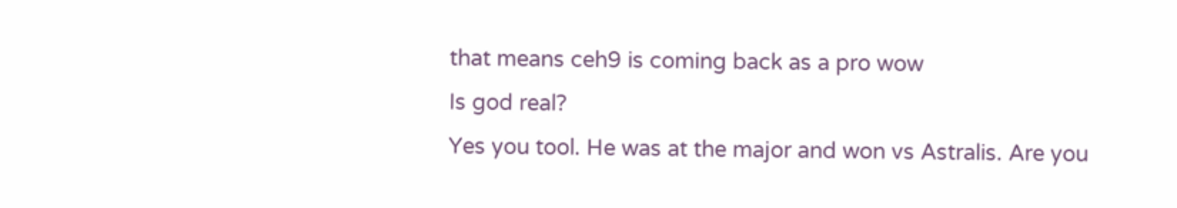that means ceh9 is coming back as a pro wow
Is god real?
Yes you tool. He was at the major and won vs Astralis. Are you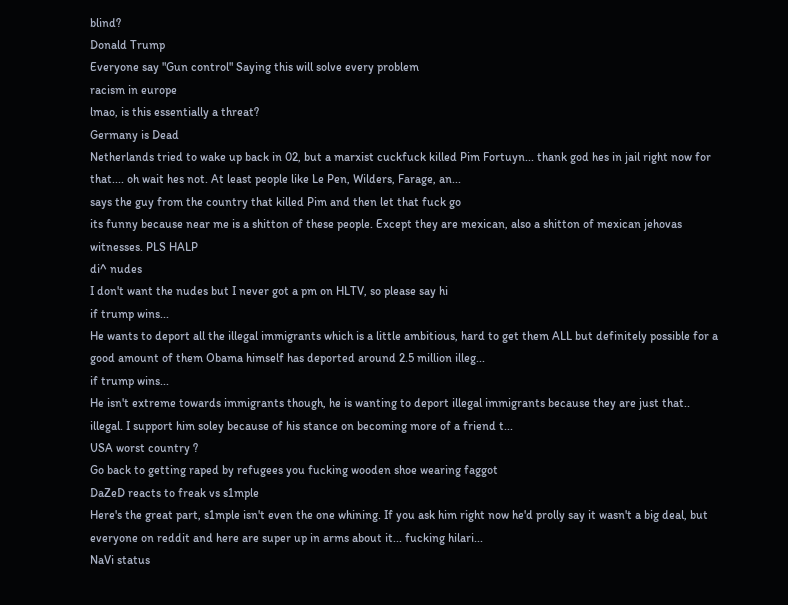blind?
Donald Trump
Everyone say "Gun control" Saying this will solve every problem
racism in europe
lmao, is this essentially a threat?
Germany is Dead
Netherlands tried to wake up back in 02, but a marxist cuckfuck killed Pim Fortuyn... thank god hes in jail right now for that.... oh wait hes not. At least people like Le Pen, Wilders, Farage, an...
says the guy from the country that killed Pim and then let that fuck go
its funny because near me is a shitton of these people. Except they are mexican, also a shitton of mexican jehovas witnesses. PLS HALP
di^ nudes
I don't want the nudes but I never got a pm on HLTV, so please say hi
if trump wins...
He wants to deport all the illegal immigrants which is a little ambitious, hard to get them ALL but definitely possible for a good amount of them Obama himself has deported around 2.5 million illeg...
if trump wins...
He isn't extreme towards immigrants though, he is wanting to deport illegal immigrants because they are just that.. illegal. I support him soley because of his stance on becoming more of a friend t...
USA worst country ?
Go back to getting raped by refugees you fucking wooden shoe wearing faggot
DaZeD reacts to freak vs s1mple
Here's the great part, s1mple isn't even the one whining. If you ask him right now he'd prolly say it wasn't a big deal, but everyone on reddit and here are super up in arms about it... fucking hilari...
NaVi status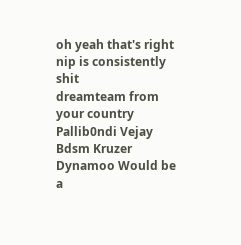oh yeah that's right nip is consistently shit
dreamteam from your country
Pallib0ndi Vejay Bdsm Kruzer Dynamoo Would be a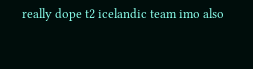really dope t2 icelandic team imo also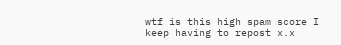wtf is this high spam score I keep having to repost x.x